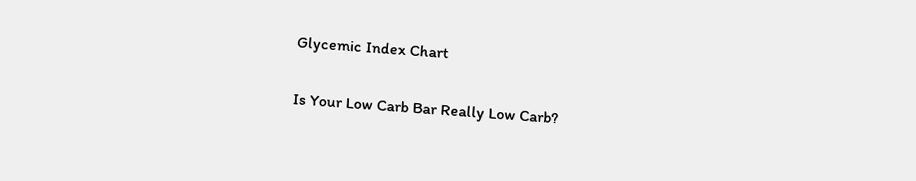Glycemic Index Chart

Is Your Low Carb Bar Really Low Carb?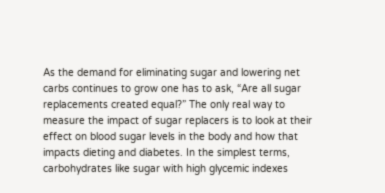As the demand for eliminating sugar and lowering net carbs continues to grow one has to ask, “Are all sugar replacements created equal?” The only real way to measure the impact of sugar replacers is to look at their effect on blood sugar levels in the body and how that impacts dieting and diabetes. In the simplest terms, carbohydrates like sugar with high glycemic indexes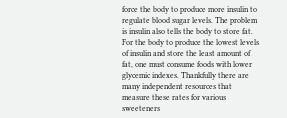force the body to produce more insulin to regulate blood sugar levels. The problem is insulin also tells the body to store fat. For the body to produce the lowest levels of insulin and store the least amount of fat, one must consume foods with lower glycemic indexes. Thankfully there are many independent resources that measure these rates for various sweeteners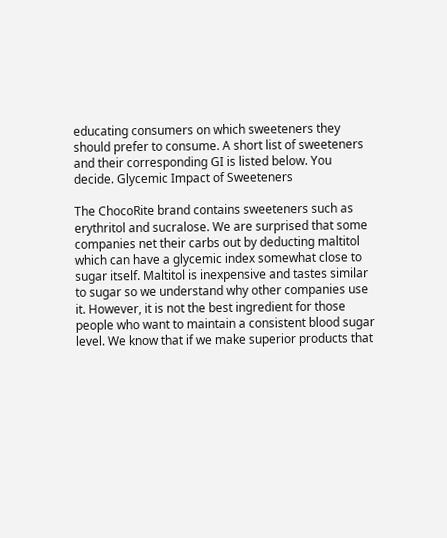educating consumers on which sweeteners they should prefer to consume. A short list of sweeteners and their corresponding GI is listed below. You decide. Glycemic Impact of Sweeteners

The ChocoRite brand contains sweeteners such as erythritol and sucralose. We are surprised that some companies net their carbs out by deducting maltitol which can have a glycemic index somewhat close to sugar itself. Maltitol is inexpensive and tastes similar to sugar so we understand why other companies use it. However, it is not the best ingredient for those people who want to maintain a consistent blood sugar level. We know that if we make superior products that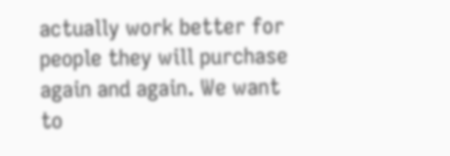actually work better for people they will purchase again and again. We want to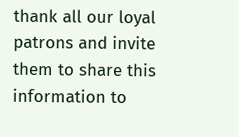thank all our loyal patrons and invite them to share this information to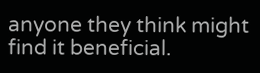anyone they think might find it beneficial.